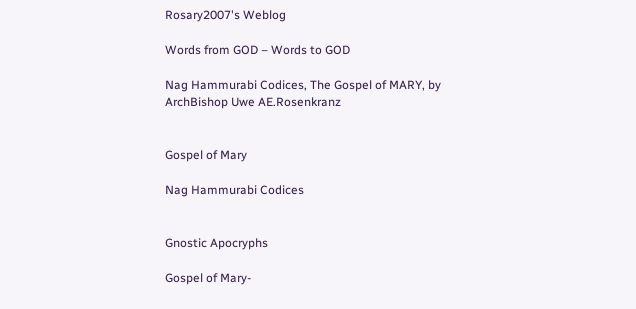Rosary2007's Weblog

Words from GOD – Words to GOD

Nag Hammurabi Codices, The Gospel of MARY, by ArchBishop Uwe AE.Rosenkranz


Gospel of Mary

Nag Hammurabi Codices


Gnostic Apocryphs

Gospel of Mary-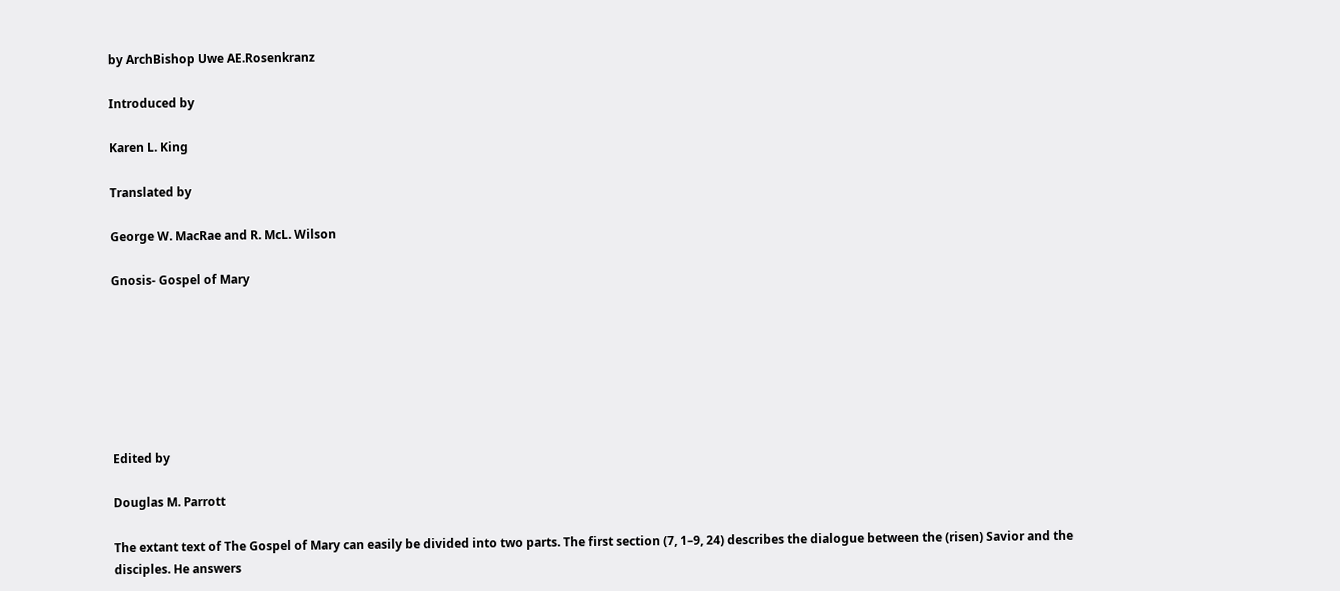by ArchBishop Uwe AE.Rosenkranz

Introduced by

Karen L. King

Translated by

George W. MacRae and R. McL. Wilson

Gnosis- Gospel of Mary







Edited by

Douglas M. Parrott

The extant text of The Gospel of Mary can easily be divided into two parts. The first section (7, 1–9, 24) describes the dialogue between the (risen) Savior and the disciples. He answers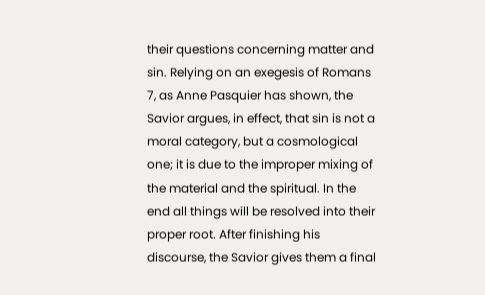their questions concerning matter and sin. Relying on an exegesis of Romans 7, as Anne Pasquier has shown, the Savior argues, in effect, that sin is not a moral category, but a cosmological one; it is due to the improper mixing of the material and the spiritual. In the end all things will be resolved into their proper root. After finishing his discourse, the Savior gives them a final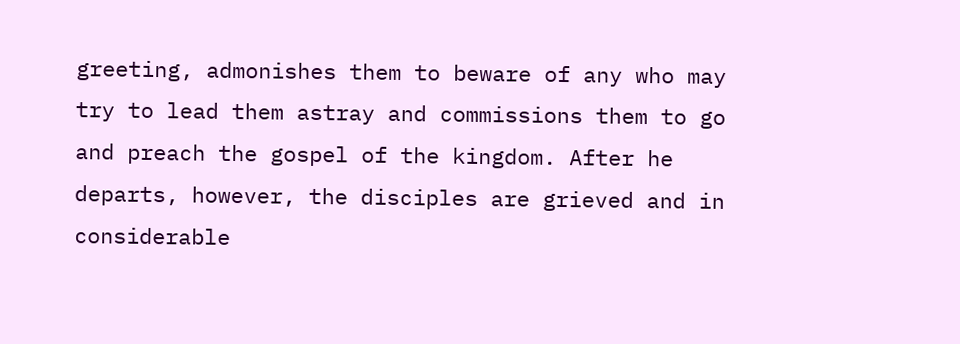greeting, admonishes them to beware of any who may try to lead them astray and commissions them to go and preach the gospel of the kingdom. After he departs, however, the disciples are grieved and in considerable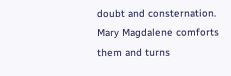doubt and consternation. Mary Magdalene comforts them and turns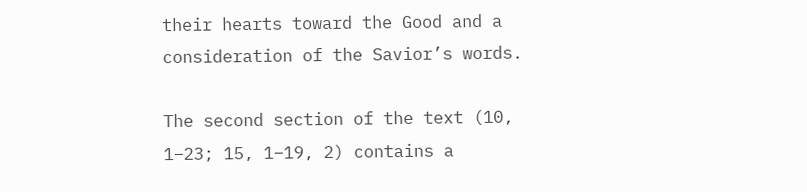their hearts toward the Good and a consideration of the Savior’s words.

The second section of the text (10, 1–23; 15, 1–19, 2) contains a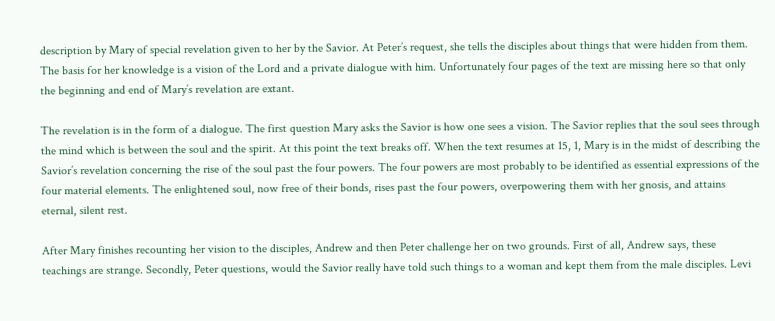description by Mary of special revelation given to her by the Savior. At Peter’s request, she tells the disciples about things that were hidden from them. The basis for her knowledge is a vision of the Lord and a private dialogue with him. Unfortunately four pages of the text are missing here so that only the beginning and end of Mary’s revelation are extant.

The revelation is in the form of a dialogue. The first question Mary asks the Savior is how one sees a vision. The Savior replies that the soul sees through the mind which is between the soul and the spirit. At this point the text breaks off. When the text resumes at 15, 1, Mary is in the midst of describing the Savior’s revelation concerning the rise of the soul past the four powers. The four powers are most probably to be identified as essential expressions of the four material elements. The enlightened soul, now free of their bonds, rises past the four powers, overpowering them with her gnosis, and attains eternal, silent rest.

After Mary finishes recounting her vision to the disciples, Andrew and then Peter challenge her on two grounds. First of all, Andrew says, these teachings are strange. Secondly, Peter questions, would the Savior really have told such things to a woman and kept them from the male disciples. Levi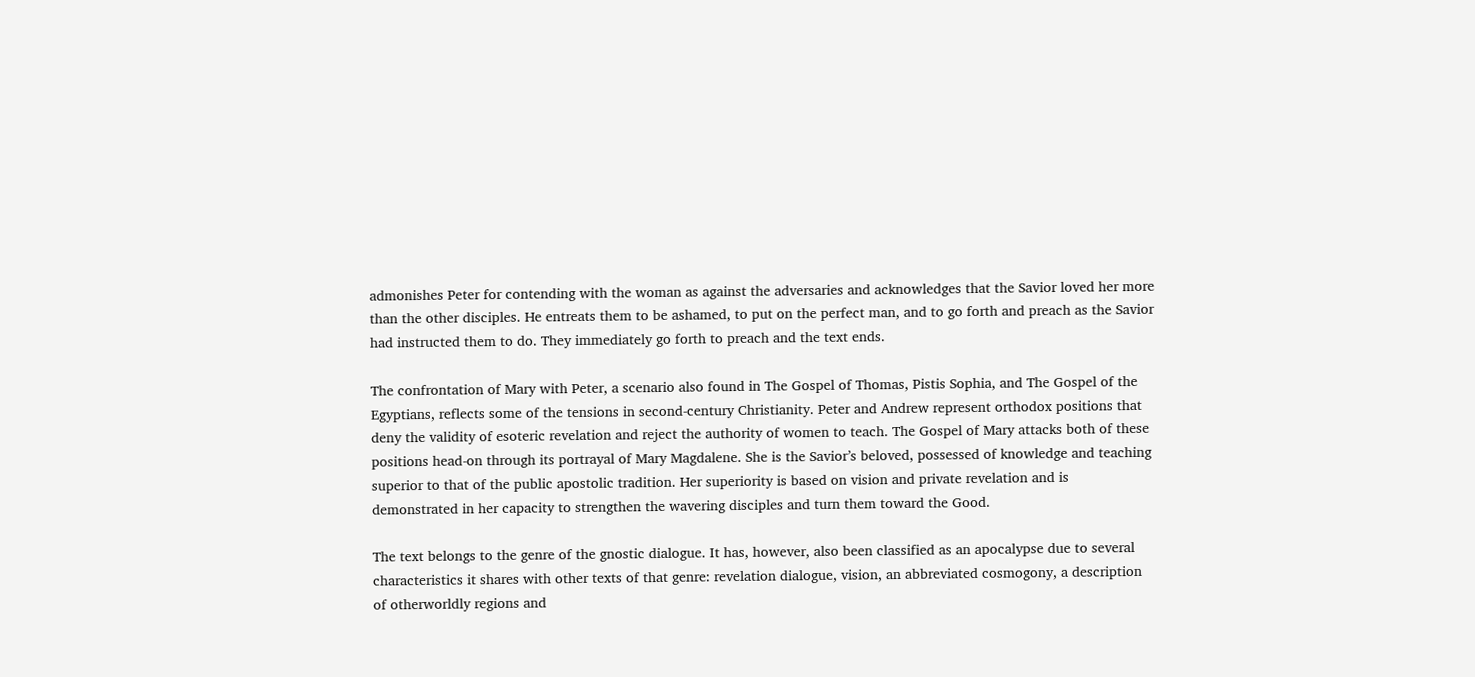admonishes Peter for contending with the woman as against the adversaries and acknowledges that the Savior loved her more than the other disciples. He entreats them to be ashamed, to put on the perfect man, and to go forth and preach as the Savior had instructed them to do. They immediately go forth to preach and the text ends.

The confrontation of Mary with Peter, a scenario also found in The Gospel of Thomas, Pistis Sophia, and The Gospel of the Egyptians, reflects some of the tensions in second-century Christianity. Peter and Andrew represent orthodox positions that deny the validity of esoteric revelation and reject the authority of women to teach. The Gospel of Mary attacks both of these positions head-on through its portrayal of Mary Magdalene. She is the Savior’s beloved, possessed of knowledge and teaching superior to that of the public apostolic tradition. Her superiority is based on vision and private revelation and is demonstrated in her capacity to strengthen the wavering disciples and turn them toward the Good.

The text belongs to the genre of the gnostic dialogue. It has, however, also been classified as an apocalypse due to several characteristics it shares with other texts of that genre: revelation dialogue, vision, an abbreviated cosmogony, a description of otherworldly regions and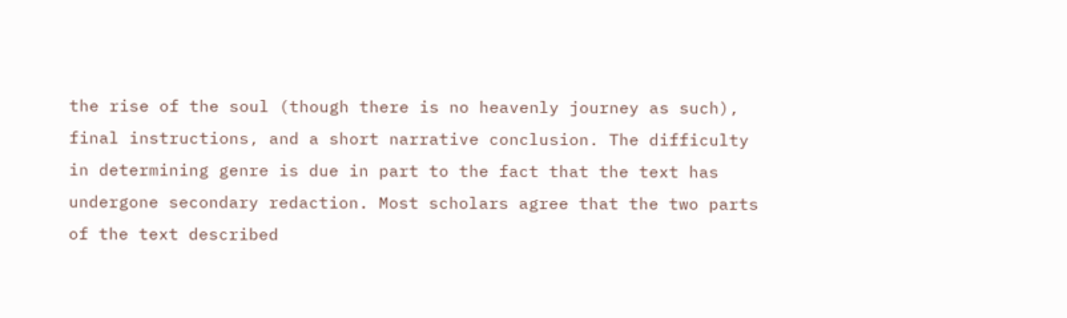the rise of the soul (though there is no heavenly journey as such), final instructions, and a short narrative conclusion. The difficulty in determining genre is due in part to the fact that the text has undergone secondary redaction. Most scholars agree that the two parts of the text described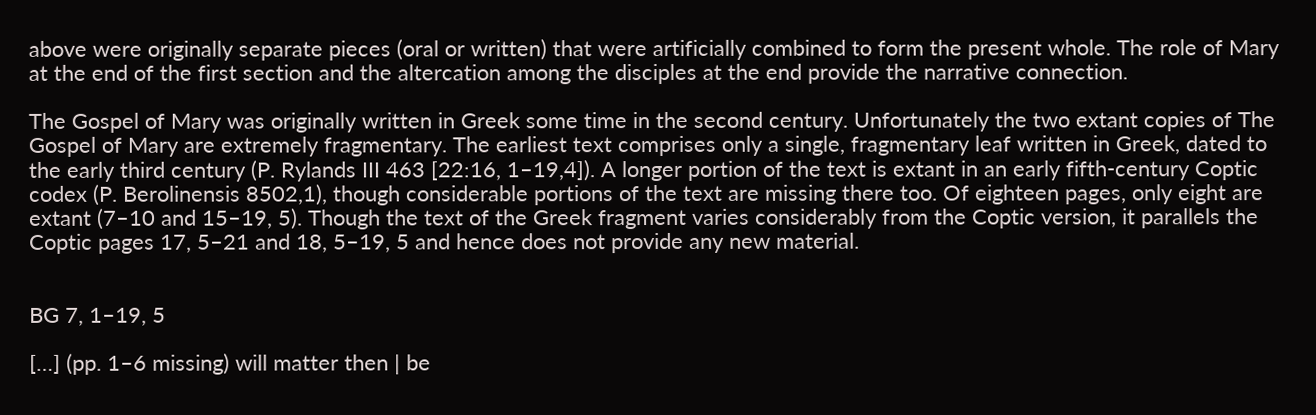above were originally separate pieces (oral or written) that were artificially combined to form the present whole. The role of Mary at the end of the first section and the altercation among the disciples at the end provide the narrative connection.

The Gospel of Mary was originally written in Greek some time in the second century. Unfortunately the two extant copies of The Gospel of Mary are extremely fragmentary. The earliest text comprises only a single, fragmentary leaf written in Greek, dated to the early third century (P. Rylands III 463 [22:16, 1–19,4]). A longer portion of the text is extant in an early fifth-century Coptic codex (P. Berolinensis 8502,1), though considerable portions of the text are missing there too. Of eighteen pages, only eight are extant (7–10 and 15–19, 5). Though the text of the Greek fragment varies considerably from the Coptic version, it parallels the Coptic pages 17, 5–21 and 18, 5–19, 5 and hence does not provide any new material.


BG 7, 1–19, 5

[…] (pp. 1–6 missing) will matter then | be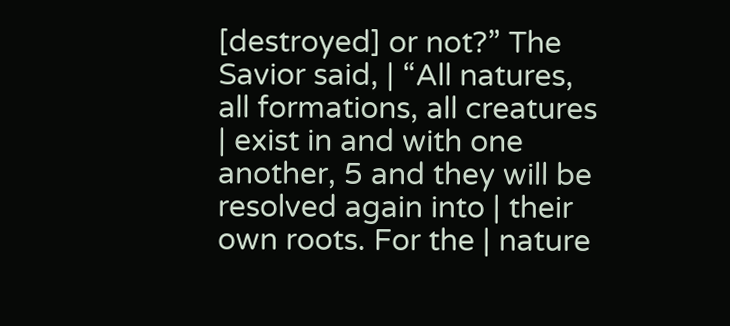[destroyed] or not?” The Savior said, | “All natures, all formations, all creatures | exist in and with one another, 5 and they will be resolved again into | their own roots. For the | nature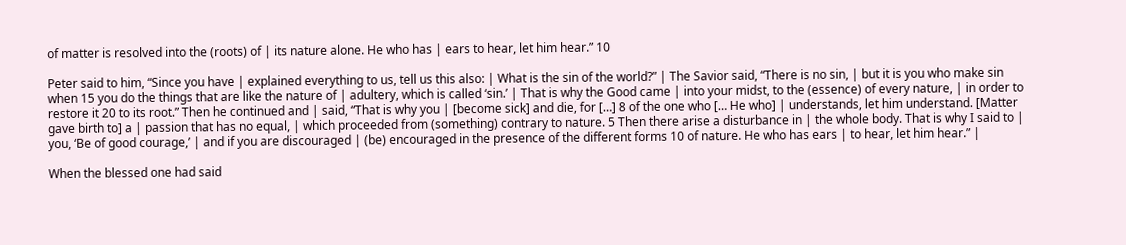of matter is resolved into the (roots) of | its nature alone. He who has | ears to hear, let him hear.” 10

Peter said to him, “Since you have | explained everything to us, tell us this also: | What is the sin of the world?” | The Savior said, “There is no sin, | but it is you who make sin when 15 you do the things that are like the nature of | adultery, which is called ‘sin.’ | That is why the Good came | into your midst, to the (essence) of every nature, | in order to restore it 20 to its root.” Then he continued and | said, “That is why you | [become sick] and die, for […] 8 of the one who [… He who] | understands, let him understand. [Matter gave birth to] a | passion that has no equal, | which proceeded from (something) contrary to nature. 5 Then there arise a disturbance in | the whole body. That is why I said to | you, ‘Be of good courage,’ | and if you are discouraged | (be) encouraged in the presence of the different forms 10 of nature. He who has ears | to hear, let him hear.” |

When the blessed one had said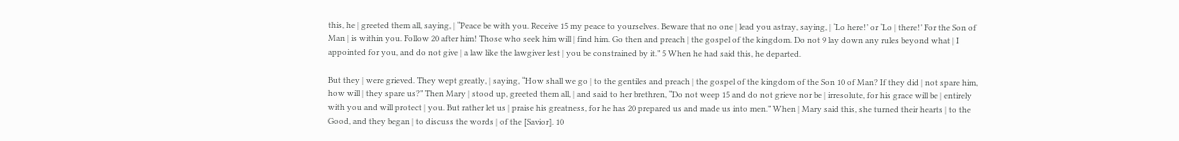this, he | greeted them all, saying, | “Peace be with you. Receive 15 my peace to yourselves. Beware that no one | lead you astray, saying, | ‘Lo here!’ or ‘Lo | there!’ For the Son of Man | is within you. Follow 20 after him! Those who seek him will | find him. Go then and preach | the gospel of the kingdom. Do not 9 lay down any rules beyond what | I appointed for you, and do not give | a law like the lawgiver lest | you be constrained by it.” 5 When he had said this, he departed.

But they | were grieved. They wept greatly, | saying, “How shall we go | to the gentiles and preach | the gospel of the kingdom of the Son 10 of Man? If they did | not spare him, how will | they spare us?” Then Mary | stood up, greeted them all, | and said to her brethren, “Do not weep 15 and do not grieve nor be | irresolute, for his grace will be | entirely with you and will protect | you. But rather let us | praise his greatness, for he has 20 prepared us and made us into men.” When | Mary said this, she turned their hearts | to the Good, and they began | to discuss the words | of the [Savior]. 10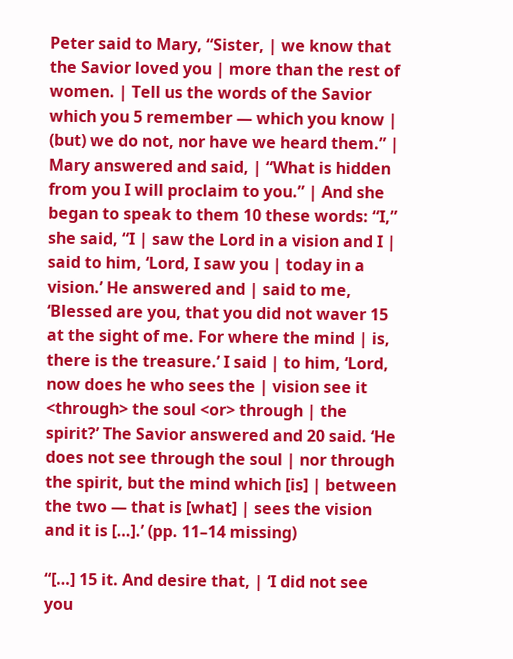Peter said to Mary, “Sister, | we know that the Savior loved you | more than the rest of women. | Tell us the words of the Savior which you 5 remember — which you know | (but) we do not, nor have we heard them.” | Mary answered and said, | “What is hidden from you I will proclaim to you.” | And she began to speak to them 10 these words: “I,” she said, “I | saw the Lord in a vision and I | said to him, ‘Lord, I saw you | today in a vision.’ He answered and | said to me, ‘Blessed are you, that you did not waver 15 at the sight of me. For where the mind | is, there is the treasure.’ I said | to him, ‘Lord, now does he who sees the | vision see it <through> the soul <or> through | the spirit?’ The Savior answered and 20 said. ‘He does not see through the soul | nor through the spirit, but the mind which [is] | between the two — that is [what] | sees the vision and it is […].’ (pp. 11–14 missing)

“[…] 15 it. And desire that, | ‘I did not see you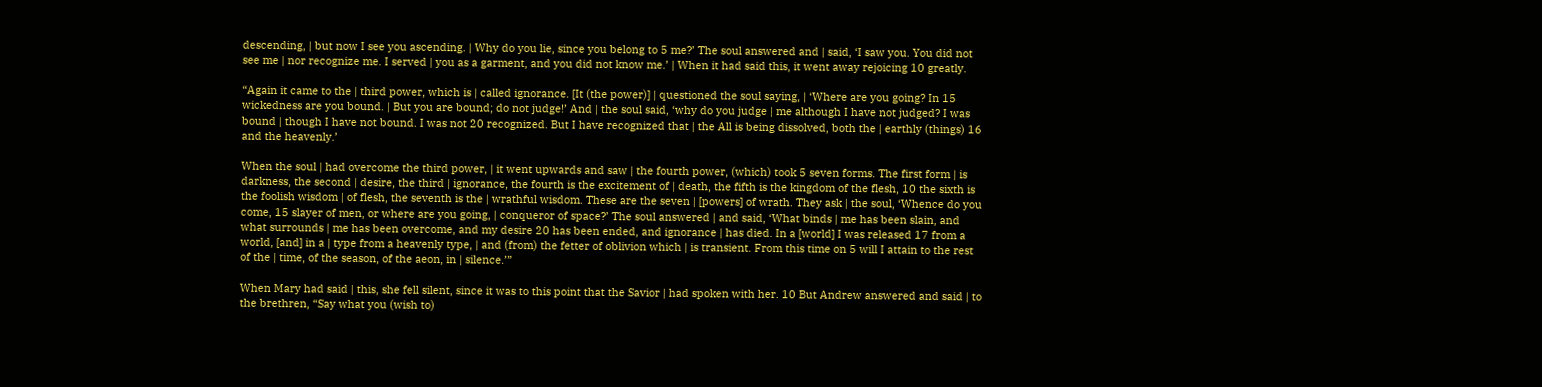descending, | but now I see you ascending. | Why do you lie, since you belong to 5 me?’ The soul answered and | said, ‘I saw you. You did not see me | nor recognize me. I served | you as a garment, and you did not know me.’ | When it had said this, it went away rejoicing 10 greatly.

“Again it came to the | third power, which is | called ignorance. [It (the power)] | questioned the soul saying, | ‘Where are you going? In 15 wickedness are you bound. | But you are bound; do not judge!’ And | the soul said, ‘why do you judge | me although I have not judged? I was bound | though I have not bound. I was not 20 recognized. But I have recognized that | the All is being dissolved, both the | earthly (things) 16 and the heavenly.’

When the soul | had overcome the third power, | it went upwards and saw | the fourth power, (which) took 5 seven forms. The first form | is darkness, the second | desire, the third | ignorance, the fourth is the excitement of | death, the fifth is the kingdom of the flesh, 10 the sixth is the foolish wisdom | of flesh, the seventh is the | wrathful wisdom. These are the seven | [powers] of wrath. They ask | the soul, ‘Whence do you come, 15 slayer of men, or where are you going, | conqueror of space?’ The soul answered | and said, ‘What binds | me has been slain, and what surrounds | me has been overcome, and my desire 20 has been ended, and ignorance | has died. In a [world] I was released 17 from a world, [and] in a | type from a heavenly type, | and (from) the fetter of oblivion which | is transient. From this time on 5 will I attain to the rest of the | time, of the season, of the aeon, in | silence.’”

When Mary had said | this, she fell silent, since it was to this point that the Savior | had spoken with her. 10 But Andrew answered and said | to the brethren, “Say what you (wish to)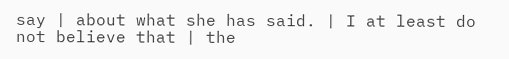say | about what she has said. | I at least do not believe that | the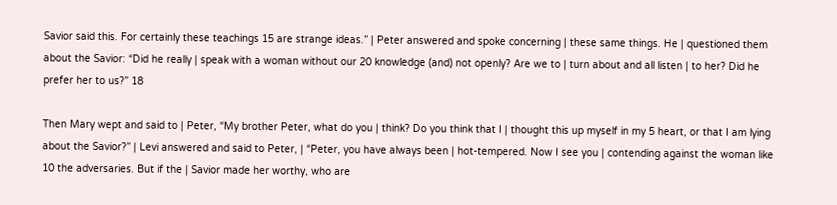Savior said this. For certainly these teachings 15 are strange ideas.” | Peter answered and spoke concerning | these same things. He | questioned them about the Savior: “Did he really | speak with a woman without our 20 knowledge (and) not openly? Are we to | turn about and all listen | to her? Did he prefer her to us?” 18

Then Mary wept and said to | Peter, “My brother Peter, what do you | think? Do you think that I | thought this up myself in my 5 heart, or that I am lying about the Savior?” | Levi answered and said to Peter, | “Peter, you have always been | hot-tempered. Now I see you | contending against the woman like 10 the adversaries. But if the | Savior made her worthy, who are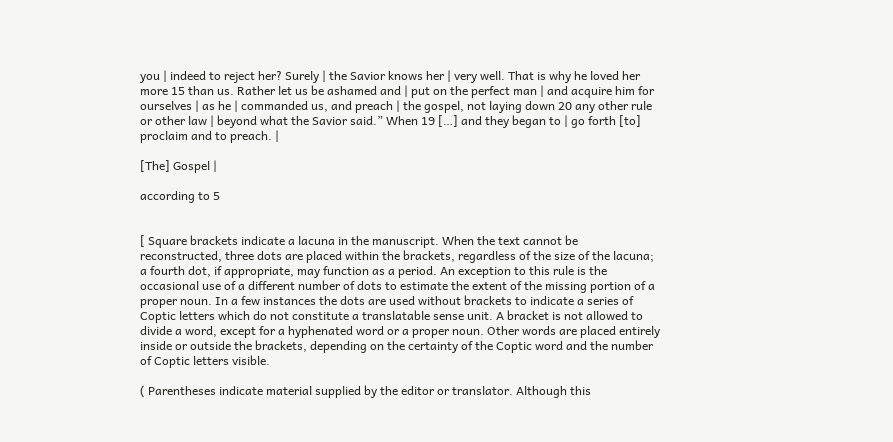you | indeed to reject her? Surely | the Savior knows her | very well. That is why he loved her more 15 than us. Rather let us be ashamed and | put on the perfect man | and acquire him for ourselves | as he | commanded us, and preach | the gospel, not laying down 20 any other rule or other law | beyond what the Savior said.” When 19 […] and they began to | go forth [to] proclaim and to preach. |

[The] Gospel |

according to 5


[ Square brackets indicate a lacuna in the manuscript. When the text cannot be reconstructed, three dots are placed within the brackets, regardless of the size of the lacuna; a fourth dot, if appropriate, may function as a period. An exception to this rule is the occasional use of a different number of dots to estimate the extent of the missing portion of a proper noun. In a few instances the dots are used without brackets to indicate a series of Coptic letters which do not constitute a translatable sense unit. A bracket is not allowed to divide a word, except for a hyphenated word or a proper noun. Other words are placed entirely inside or outside the brackets, depending on the certainty of the Coptic word and the number of Coptic letters visible.

( Parentheses indicate material supplied by the editor or translator. Although this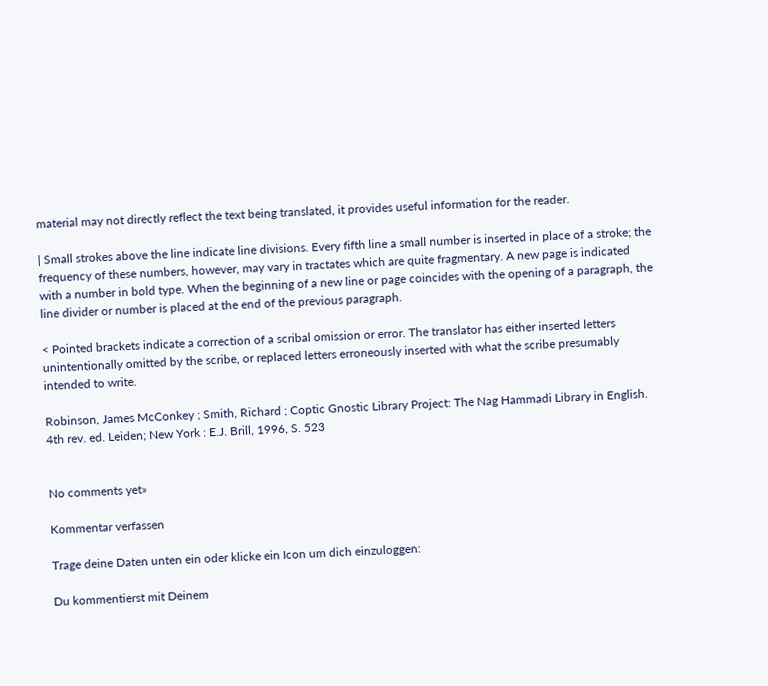material may not directly reflect the text being translated, it provides useful information for the reader.

| Small strokes above the line indicate line divisions. Every fifth line a small number is inserted in place of a stroke; the frequency of these numbers, however, may vary in tractates which are quite fragmentary. A new page is indicated with a number in bold type. When the beginning of a new line or page coincides with the opening of a paragraph, the line divider or number is placed at the end of the previous paragraph.

< Pointed brackets indicate a correction of a scribal omission or error. The translator has either inserted letters unintentionally omitted by the scribe, or replaced letters erroneously inserted with what the scribe presumably intended to write.

Robinson, James McConkey ; Smith, Richard ; Coptic Gnostic Library Project: The Nag Hammadi Library in English. 4th rev. ed. Leiden; New York : E.J. Brill, 1996, S. 523


No comments yet»

Kommentar verfassen

Trage deine Daten unten ein oder klicke ein Icon um dich einzuloggen:

Du kommentierst mit Deinem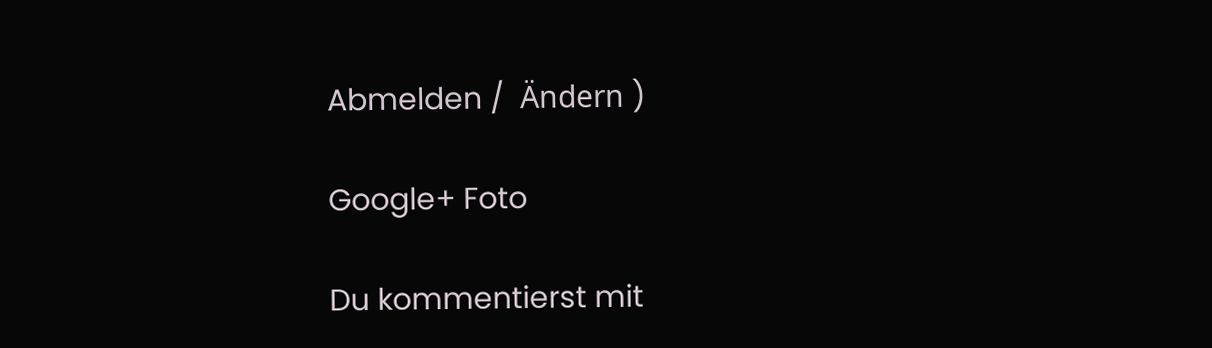Abmelden /  Ändern )

Google+ Foto

Du kommentierst mit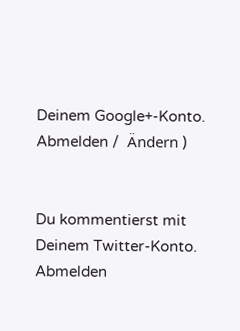Deinem Google+-Konto. Abmelden /  Ändern )


Du kommentierst mit Deinem Twitter-Konto. Abmelden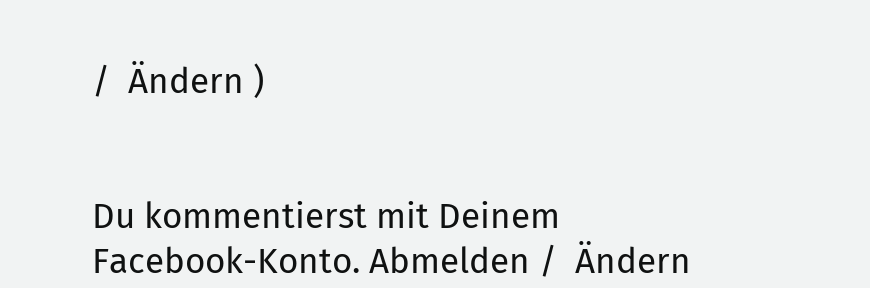/  Ändern )


Du kommentierst mit Deinem Facebook-Konto. Abmelden /  Ändern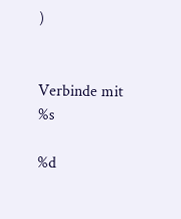)


Verbinde mit %s

%d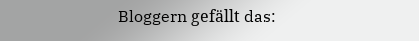Bloggern gefällt das: